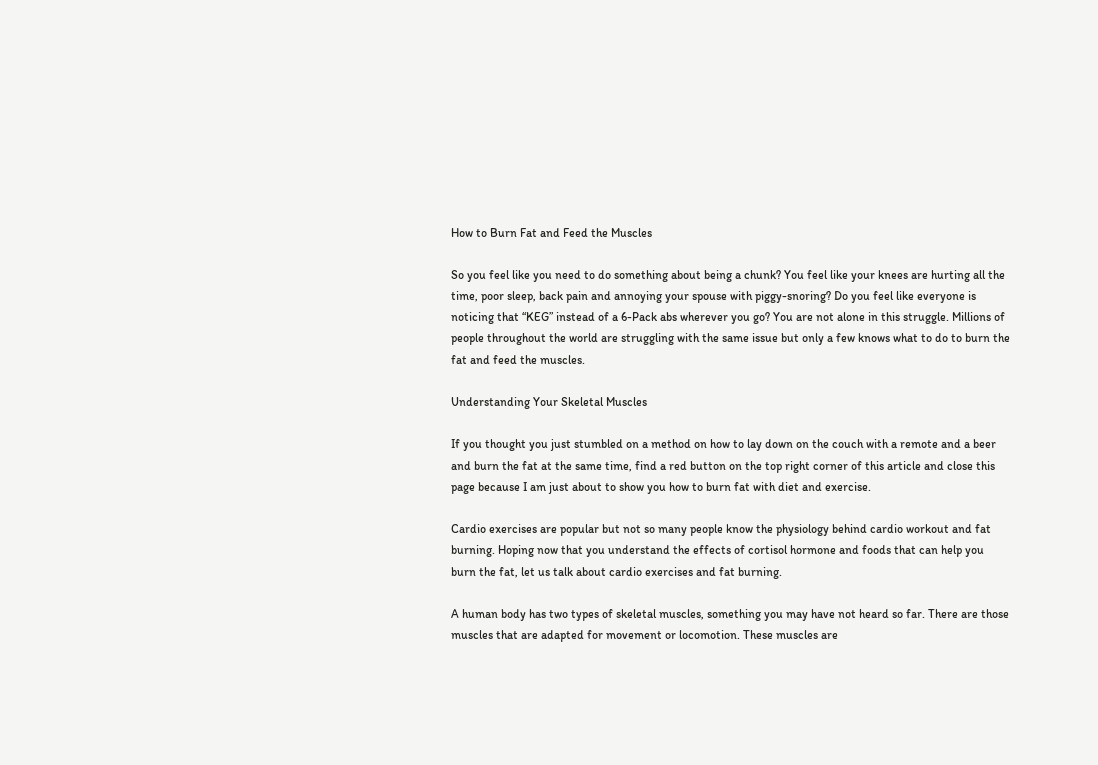How to Burn Fat and Feed the Muscles

So you feel like you need to do something about being a chunk? You feel like your knees are hurting all the time, poor sleep, back pain and annoying your spouse with piggy-snoring? Do you feel like everyone is noticing that “KEG” instead of a 6-Pack abs wherever you go? You are not alone in this struggle. Millions of people throughout the world are struggling with the same issue but only a few knows what to do to burn the fat and feed the muscles.

Understanding Your Skeletal Muscles

If you thought you just stumbled on a method on how to lay down on the couch with a remote and a beer and burn the fat at the same time, find a red button on the top right corner of this article and close this page because I am just about to show you how to burn fat with diet and exercise.

Cardio exercises are popular but not so many people know the physiology behind cardio workout and fat burning. Hoping now that you understand the effects of cortisol hormone and foods that can help you burn the fat, let us talk about cardio exercises and fat burning.

A human body has two types of skeletal muscles, something you may have not heard so far. There are those muscles that are adapted for movement or locomotion. These muscles are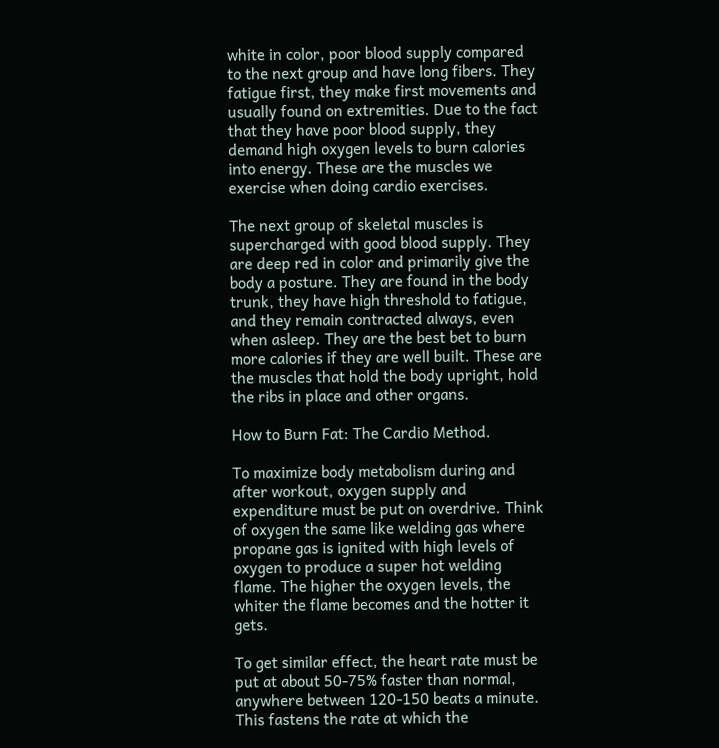white in color, poor blood supply compared to the next group and have long fibers. They fatigue first, they make first movements and usually found on extremities. Due to the fact that they have poor blood supply, they demand high oxygen levels to burn calories into energy. These are the muscles we exercise when doing cardio exercises.

The next group of skeletal muscles is supercharged with good blood supply. They are deep red in color and primarily give the body a posture. They are found in the body trunk, they have high threshold to fatigue, and they remain contracted always, even when asleep. They are the best bet to burn more calories if they are well built. These are the muscles that hold the body upright, hold the ribs in place and other organs.

How to Burn Fat: The Cardio Method.

To maximize body metabolism during and after workout, oxygen supply and expenditure must be put on overdrive. Think of oxygen the same like welding gas where propane gas is ignited with high levels of oxygen to produce a super hot welding flame. The higher the oxygen levels, the whiter the flame becomes and the hotter it gets.

To get similar effect, the heart rate must be put at about 50-75% faster than normal, anywhere between 120-150 beats a minute. This fastens the rate at which the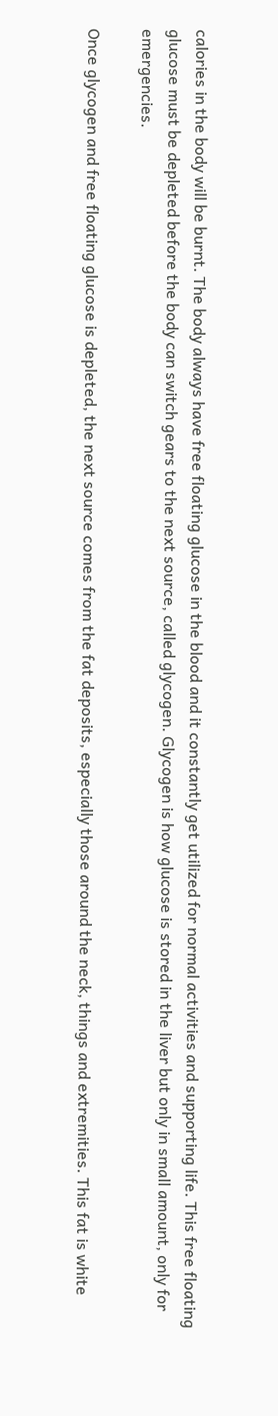calories in the body will be burnt. The body always have free floating glucose in the blood and it constantly get utilized for normal activities and supporting life. This free floating glucose must be depleted before the body can switch gears to the next source, called glycogen. Glycogen is how glucose is stored in the liver but only in small amount, only for emergencies.

Once glycogen and free floating glucose is depleted, the next source comes from the fat deposits, especially those around the neck, things and extremities. This fat is white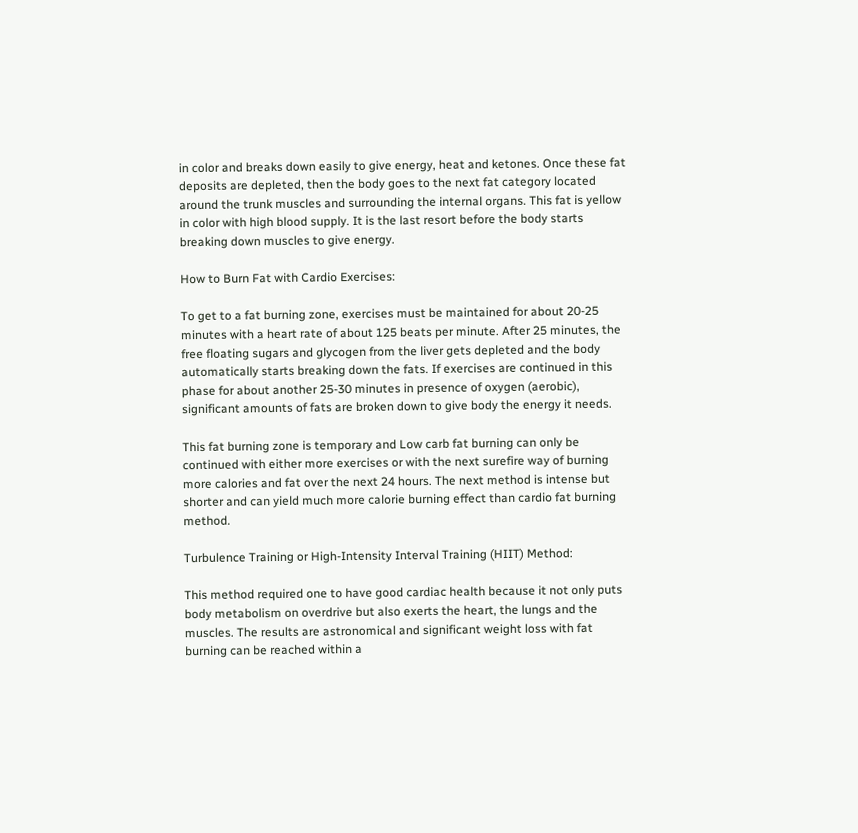in color and breaks down easily to give energy, heat and ketones. Once these fat deposits are depleted, then the body goes to the next fat category located around the trunk muscles and surrounding the internal organs. This fat is yellow in color with high blood supply. It is the last resort before the body starts breaking down muscles to give energy.

How to Burn Fat with Cardio Exercises:

To get to a fat burning zone, exercises must be maintained for about 20-25 minutes with a heart rate of about 125 beats per minute. After 25 minutes, the free floating sugars and glycogen from the liver gets depleted and the body automatically starts breaking down the fats. If exercises are continued in this phase for about another 25-30 minutes in presence of oxygen (aerobic), significant amounts of fats are broken down to give body the energy it needs.

This fat burning zone is temporary and Low carb fat burning can only be continued with either more exercises or with the next surefire way of burning more calories and fat over the next 24 hours. The next method is intense but shorter and can yield much more calorie burning effect than cardio fat burning method.

Turbulence Training or High-Intensity Interval Training (HIIT) Method:

This method required one to have good cardiac health because it not only puts body metabolism on overdrive but also exerts the heart, the lungs and the muscles. The results are astronomical and significant weight loss with fat burning can be reached within a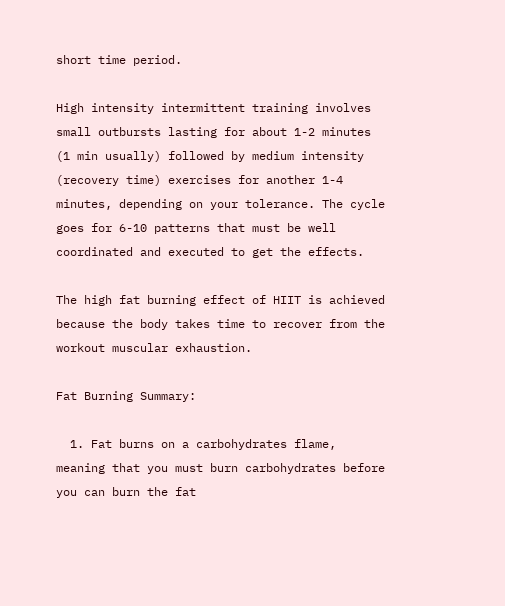short time period.

High intensity intermittent training involves small outbursts lasting for about 1-2 minutes (1 min usually) followed by medium intensity (recovery time) exercises for another 1-4 minutes, depending on your tolerance. The cycle goes for 6-10 patterns that must be well coordinated and executed to get the effects.

The high fat burning effect of HIIT is achieved because the body takes time to recover from the workout muscular exhaustion.

Fat Burning Summary:

  1. Fat burns on a carbohydrates flame, meaning that you must burn carbohydrates before you can burn the fat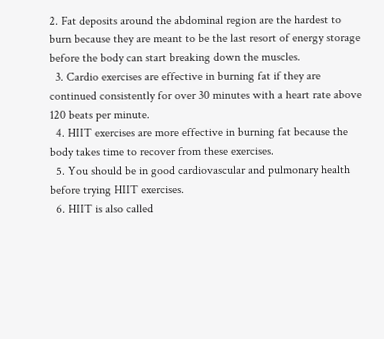2. Fat deposits around the abdominal region are the hardest to burn because they are meant to be the last resort of energy storage before the body can start breaking down the muscles.
  3. Cardio exercises are effective in burning fat if they are continued consistently for over 30 minutes with a heart rate above 120 beats per minute.
  4. HIIT exercises are more effective in burning fat because the body takes time to recover from these exercises.
  5. You should be in good cardiovascular and pulmonary health before trying HIIT exercises.
  6. HIIT is also called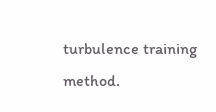turbulence training method.